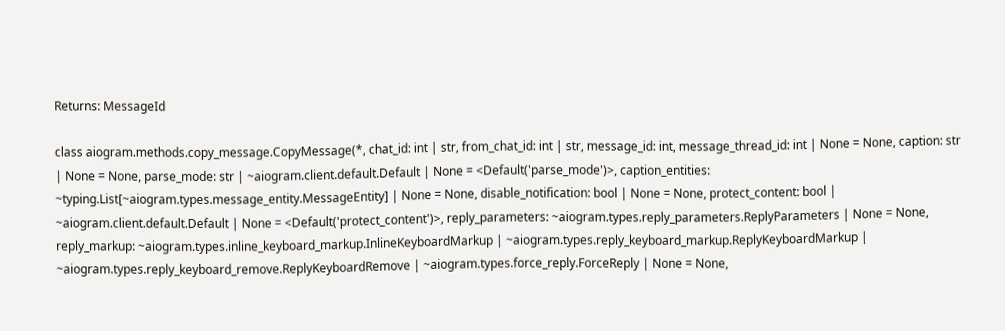Returns: MessageId

class aiogram.methods.copy_message.CopyMessage(*, chat_id: int | str, from_chat_id: int | str, message_id: int, message_thread_id: int | None = None, caption: str | None = None, parse_mode: str | ~aiogram.client.default.Default | None = <Default('parse_mode')>, caption_entities: ~typing.List[~aiogram.types.message_entity.MessageEntity] | None = None, disable_notification: bool | None = None, protect_content: bool | ~aiogram.client.default.Default | None = <Default('protect_content')>, reply_parameters: ~aiogram.types.reply_parameters.ReplyParameters | None = None, reply_markup: ~aiogram.types.inline_keyboard_markup.InlineKeyboardMarkup | ~aiogram.types.reply_keyboard_markup.ReplyKeyboardMarkup | ~aiogram.types.reply_keyboard_remove.ReplyKeyboardRemove | ~aiogram.types.force_reply.ForceReply | None = None,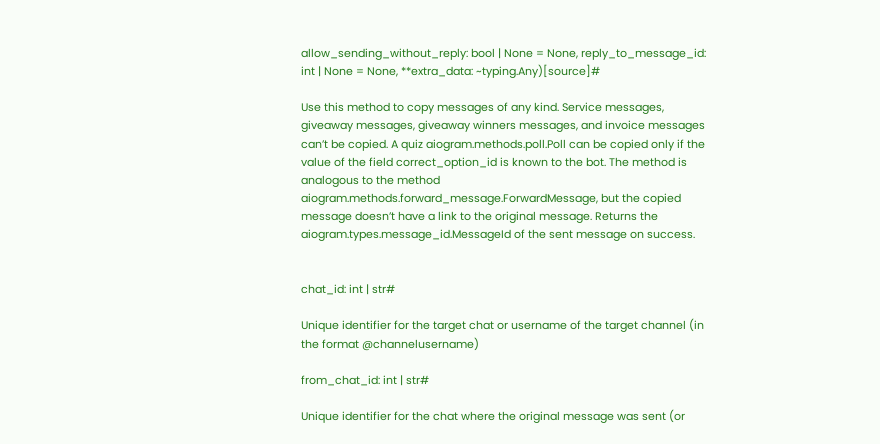allow_sending_without_reply: bool | None = None, reply_to_message_id: int | None = None, **extra_data: ~typing.Any)[source]#

Use this method to copy messages of any kind. Service messages, giveaway messages, giveaway winners messages, and invoice messages can’t be copied. A quiz aiogram.methods.poll.Poll can be copied only if the value of the field correct_option_id is known to the bot. The method is analogous to the method aiogram.methods.forward_message.ForwardMessage, but the copied message doesn’t have a link to the original message. Returns the aiogram.types.message_id.MessageId of the sent message on success.


chat_id: int | str#

Unique identifier for the target chat or username of the target channel (in the format @channelusername)

from_chat_id: int | str#

Unique identifier for the chat where the original message was sent (or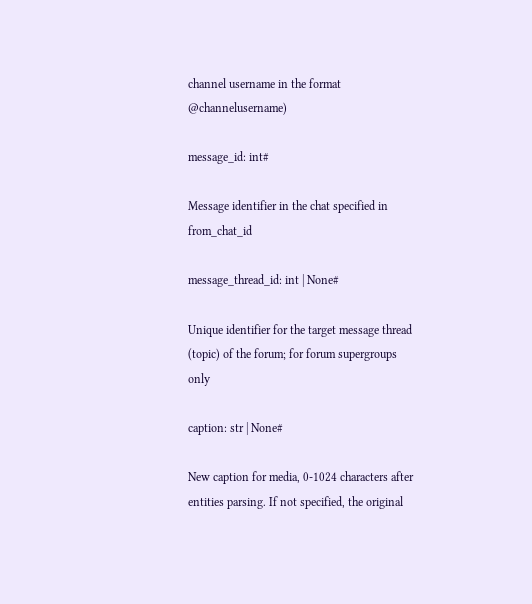channel username in the format @channelusername)

message_id: int#

Message identifier in the chat specified in from_chat_id

message_thread_id: int | None#

Unique identifier for the target message thread (topic) of the forum; for forum supergroups only

caption: str | None#

New caption for media, 0-1024 characters after entities parsing. If not specified, the original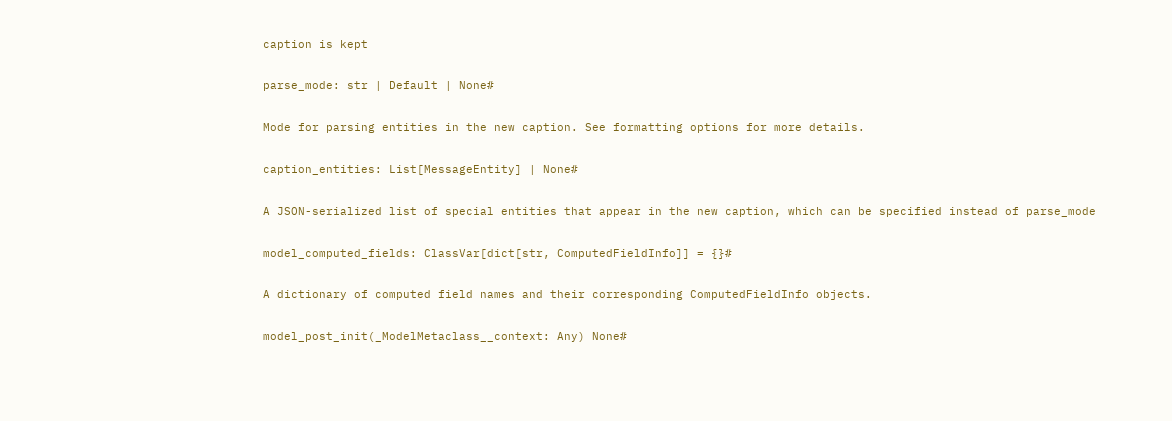caption is kept

parse_mode: str | Default | None#

Mode for parsing entities in the new caption. See formatting options for more details.

caption_entities: List[MessageEntity] | None#

A JSON-serialized list of special entities that appear in the new caption, which can be specified instead of parse_mode

model_computed_fields: ClassVar[dict[str, ComputedFieldInfo]] = {}#

A dictionary of computed field names and their corresponding ComputedFieldInfo objects.

model_post_init(_ModelMetaclass__context: Any) None#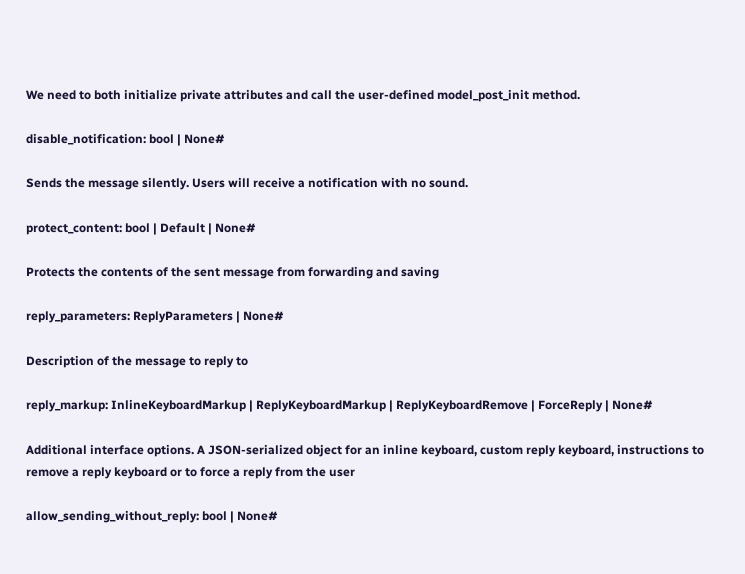We need to both initialize private attributes and call the user-defined model_post_init method.

disable_notification: bool | None#

Sends the message silently. Users will receive a notification with no sound.

protect_content: bool | Default | None#

Protects the contents of the sent message from forwarding and saving

reply_parameters: ReplyParameters | None#

Description of the message to reply to

reply_markup: InlineKeyboardMarkup | ReplyKeyboardMarkup | ReplyKeyboardRemove | ForceReply | None#

Additional interface options. A JSON-serialized object for an inline keyboard, custom reply keyboard, instructions to remove a reply keyboard or to force a reply from the user

allow_sending_without_reply: bool | None#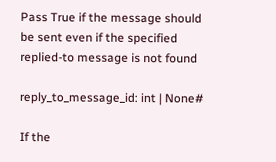Pass True if the message should be sent even if the specified replied-to message is not found

reply_to_message_id: int | None#

If the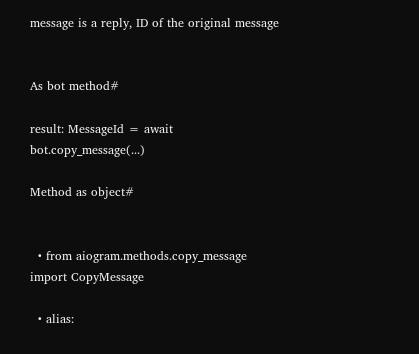message is a reply, ID of the original message


As bot method#

result: MessageId = await bot.copy_message(...)

Method as object#


  • from aiogram.methods.copy_message import CopyMessage

  • alias: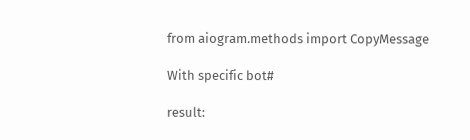from aiogram.methods import CopyMessage

With specific bot#

result: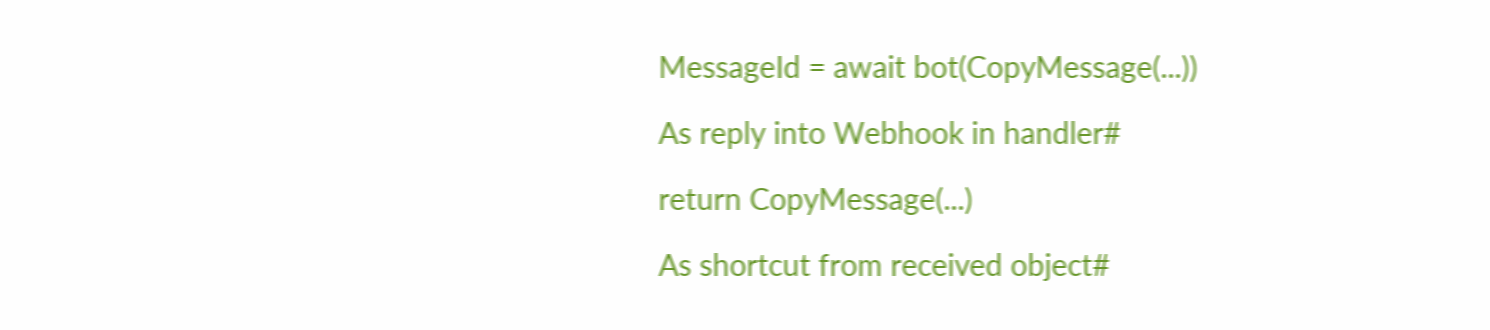MessageId = await bot(CopyMessage(...))

As reply into Webhook in handler#

return CopyMessage(...)

As shortcut from received object#